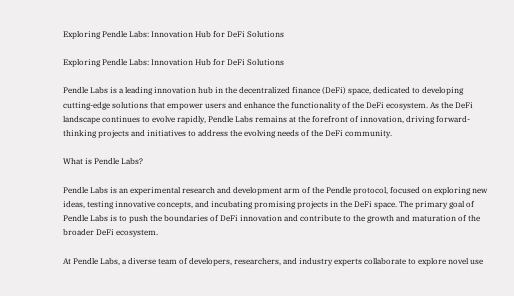Exploring Pendle Labs: Innovation Hub for DeFi Solutions

Exploring Pendle Labs: Innovation Hub for DeFi Solutions

Pendle Labs is a leading innovation hub in the decentralized finance (DeFi) space, dedicated to developing cutting-edge solutions that empower users and enhance the functionality of the DeFi ecosystem. As the DeFi landscape continues to evolve rapidly, Pendle Labs remains at the forefront of innovation, driving forward-thinking projects and initiatives to address the evolving needs of the DeFi community.

What is Pendle Labs?

Pendle Labs is an experimental research and development arm of the Pendle protocol, focused on exploring new ideas, testing innovative concepts, and incubating promising projects in the DeFi space. The primary goal of Pendle Labs is to push the boundaries of DeFi innovation and contribute to the growth and maturation of the broader DeFi ecosystem.

At Pendle Labs, a diverse team of developers, researchers, and industry experts collaborate to explore novel use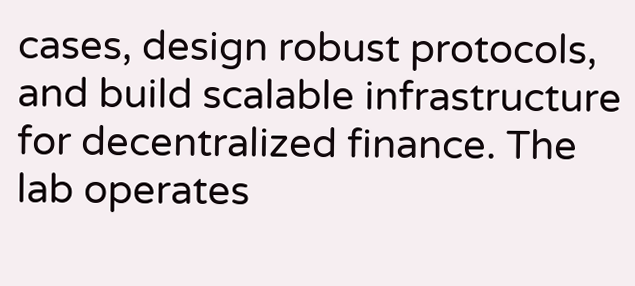cases, design robust protocols, and build scalable infrastructure for decentralized finance. The lab operates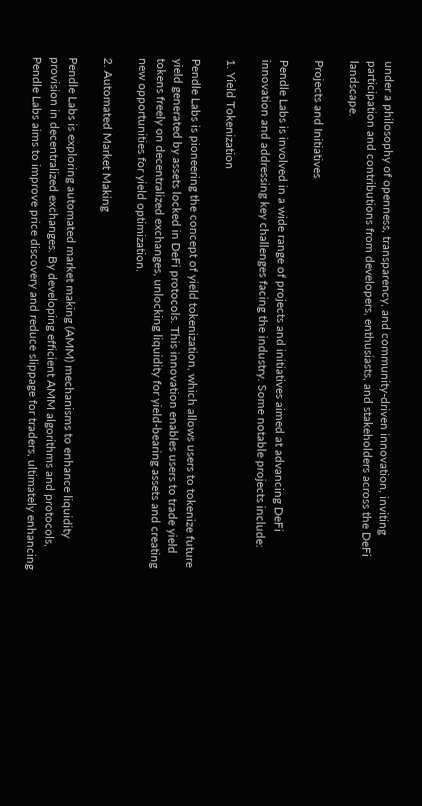under a philosophy of openness, transparency, and community-driven innovation, inviting participation and contributions from developers, enthusiasts, and stakeholders across the DeFi landscape.

Projects and Initiatives

Pendle Labs is involved in a wide range of projects and initiatives aimed at advancing DeFi innovation and addressing key challenges facing the industry. Some notable projects include:

1. Yield Tokenization

Pendle Labs is pioneering the concept of yield tokenization, which allows users to tokenize future yield generated by assets locked in DeFi protocols. This innovation enables users to trade yield tokens freely on decentralized exchanges, unlocking liquidity for yield-bearing assets and creating new opportunities for yield optimization.

2. Automated Market Making

Pendle Labs is exploring automated market making (AMM) mechanisms to enhance liquidity provision in decentralized exchanges. By developing efficient AMM algorithms and protocols, Pendle Labs aims to improve price discovery and reduce slippage for traders, ultimately enhancing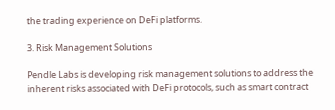the trading experience on DeFi platforms.

3. Risk Management Solutions

Pendle Labs is developing risk management solutions to address the inherent risks associated with DeFi protocols, such as smart contract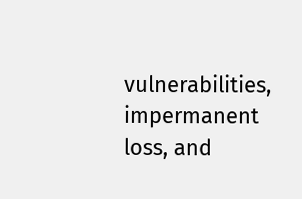vulnerabilities, impermanent loss, and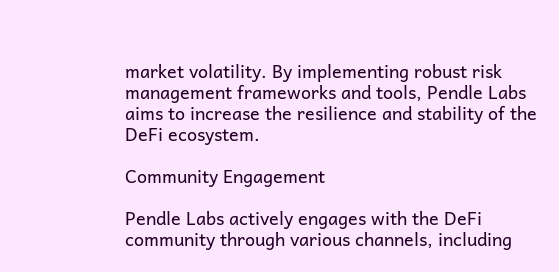market volatility. By implementing robust risk management frameworks and tools, Pendle Labs aims to increase the resilience and stability of the DeFi ecosystem.

Community Engagement

Pendle Labs actively engages with the DeFi community through various channels, including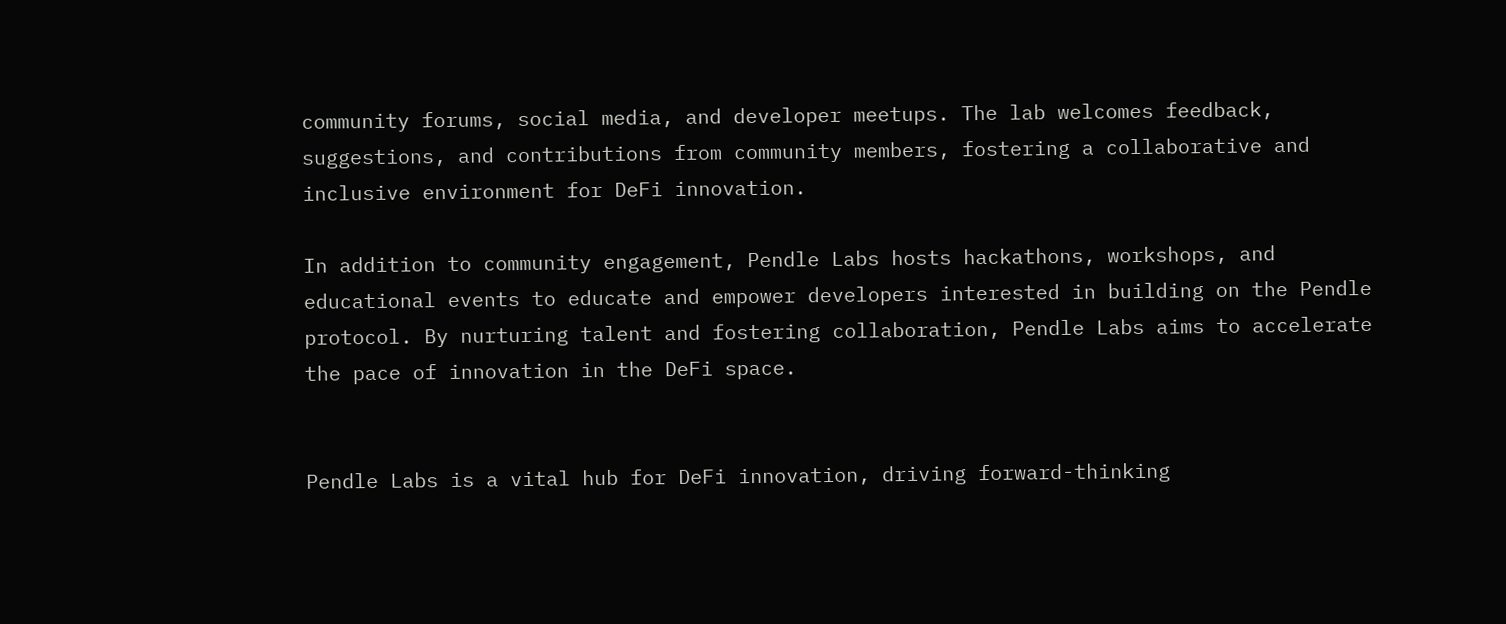community forums, social media, and developer meetups. The lab welcomes feedback, suggestions, and contributions from community members, fostering a collaborative and inclusive environment for DeFi innovation.

In addition to community engagement, Pendle Labs hosts hackathons, workshops, and educational events to educate and empower developers interested in building on the Pendle protocol. By nurturing talent and fostering collaboration, Pendle Labs aims to accelerate the pace of innovation in the DeFi space.


Pendle Labs is a vital hub for DeFi innovation, driving forward-thinking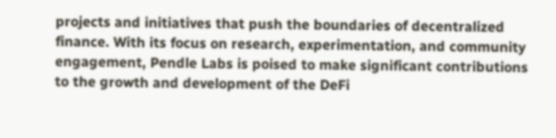projects and initiatives that push the boundaries of decentralized finance. With its focus on research, experimentation, and community engagement, Pendle Labs is poised to make significant contributions to the growth and development of the DeFi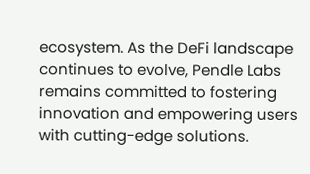ecosystem. As the DeFi landscape continues to evolve, Pendle Labs remains committed to fostering innovation and empowering users with cutting-edge solutions.